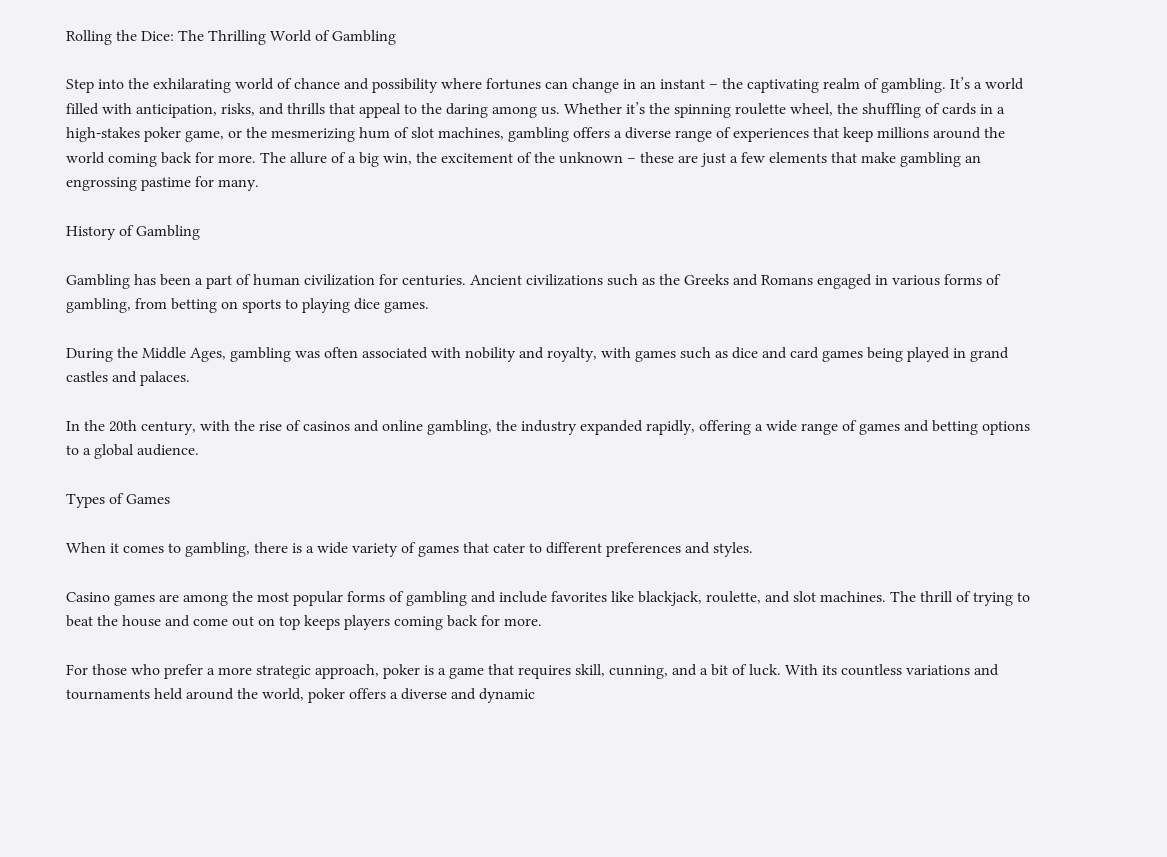Rolling the Dice: The Thrilling World of Gambling

Step into the exhilarating world of chance and possibility where fortunes can change in an instant – the captivating realm of gambling. It’s a world filled with anticipation, risks, and thrills that appeal to the daring among us. Whether it’s the spinning roulette wheel, the shuffling of cards in a high-stakes poker game, or the mesmerizing hum of slot machines, gambling offers a diverse range of experiences that keep millions around the world coming back for more. The allure of a big win, the excitement of the unknown – these are just a few elements that make gambling an engrossing pastime for many.

History of Gambling

Gambling has been a part of human civilization for centuries. Ancient civilizations such as the Greeks and Romans engaged in various forms of gambling, from betting on sports to playing dice games.

During the Middle Ages, gambling was often associated with nobility and royalty, with games such as dice and card games being played in grand castles and palaces.

In the 20th century, with the rise of casinos and online gambling, the industry expanded rapidly, offering a wide range of games and betting options to a global audience.

Types of Games

When it comes to gambling, there is a wide variety of games that cater to different preferences and styles.

Casino games are among the most popular forms of gambling and include favorites like blackjack, roulette, and slot machines. The thrill of trying to beat the house and come out on top keeps players coming back for more.

For those who prefer a more strategic approach, poker is a game that requires skill, cunning, and a bit of luck. With its countless variations and tournaments held around the world, poker offers a diverse and dynamic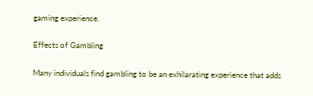gaming experience.

Effects of Gambling

Many individuals find gambling to be an exhilarating experience that adds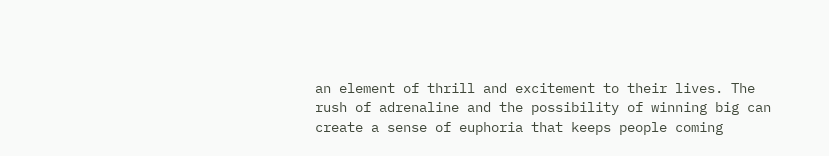an element of thrill and excitement to their lives. The rush of adrenaline and the possibility of winning big can create a sense of euphoria that keeps people coming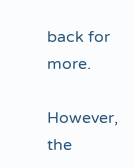back for more.

However, the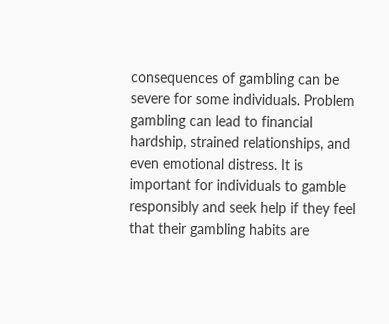consequences of gambling can be severe for some individuals. Problem gambling can lead to financial hardship, strained relationships, and even emotional distress. It is important for individuals to gamble responsibly and seek help if they feel that their gambling habits are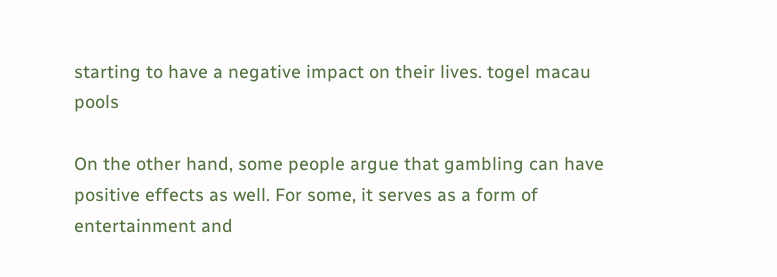starting to have a negative impact on their lives. togel macau pools

On the other hand, some people argue that gambling can have positive effects as well. For some, it serves as a form of entertainment and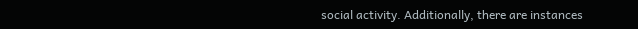social activity. Additionally, there are instances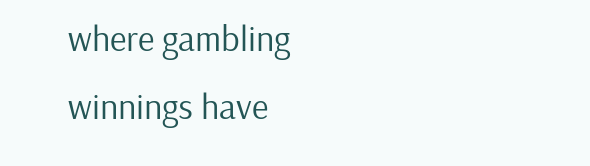where gambling winnings have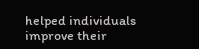helped individuals improve their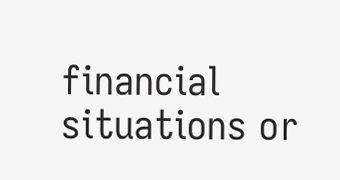financial situations or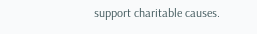support charitable causes.